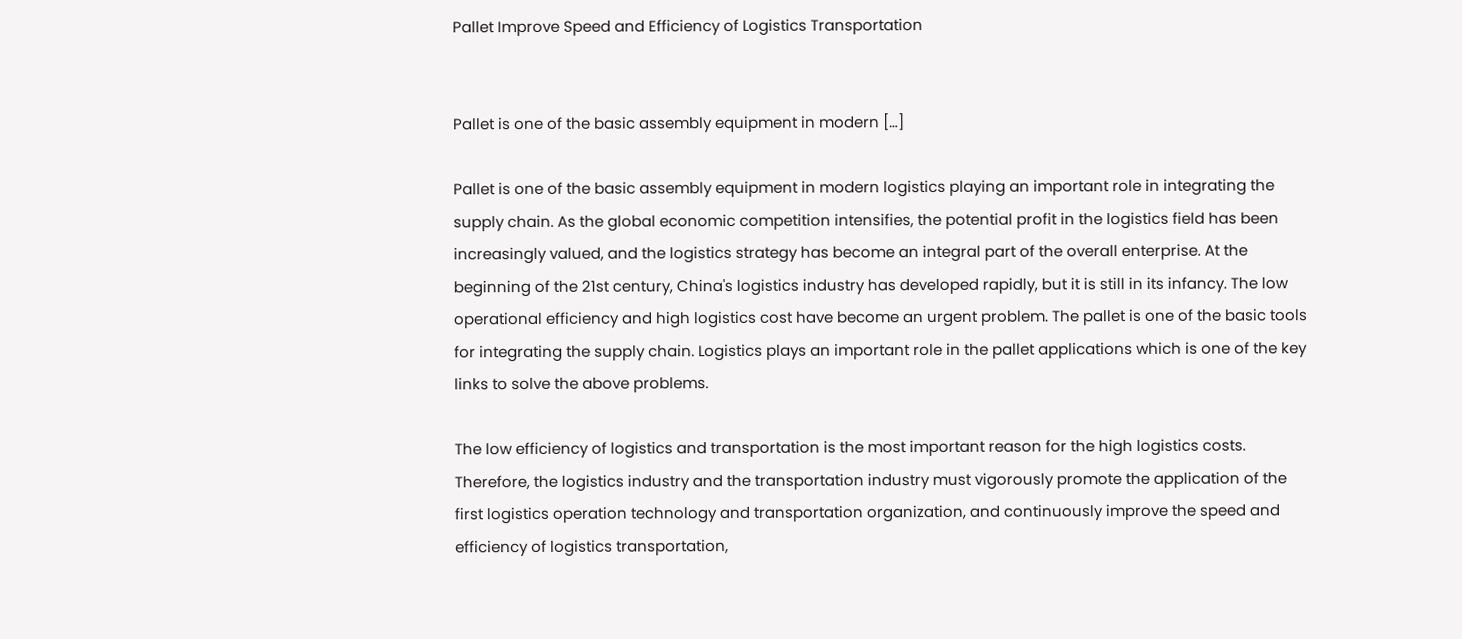Pallet Improve Speed and Efficiency of Logistics Transportation


Pallet is one of the basic assembly equipment in modern […]

Pallet is one of the basic assembly equipment in modern logistics playing an important role in integrating the supply chain. As the global economic competition intensifies, the potential profit in the logistics field has been increasingly valued, and the logistics strategy has become an integral part of the overall enterprise. At the beginning of the 21st century, China's logistics industry has developed rapidly, but it is still in its infancy. The low operational efficiency and high logistics cost have become an urgent problem. The pallet is one of the basic tools for integrating the supply chain. Logistics plays an important role in the pallet applications which is one of the key links to solve the above problems.

The low efficiency of logistics and transportation is the most important reason for the high logistics costs. Therefore, the logistics industry and the transportation industry must vigorously promote the application of the first logistics operation technology and transportation organization, and continuously improve the speed and efficiency of logistics transportation,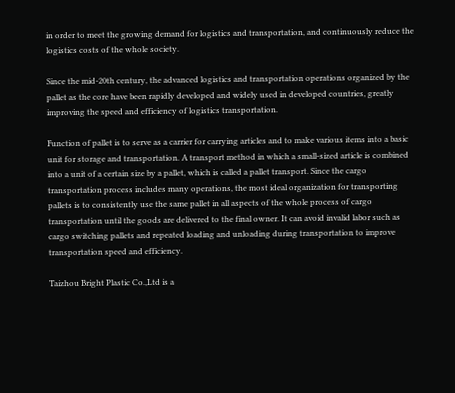in order to meet the growing demand for logistics and transportation, and continuously reduce the logistics costs of the whole society.

Since the mid-20th century, the advanced logistics and transportation operations organized by the pallet as the core have been rapidly developed and widely used in developed countries, greatly improving the speed and efficiency of logistics transportation.

Function of pallet is to serve as a carrier for carrying articles and to make various items into a basic unit for storage and transportation. A transport method in which a small-sized article is combined into a unit of a certain size by a pallet, which is called a pallet transport. Since the cargo transportation process includes many operations, the most ideal organization for transporting pallets is to consistently use the same pallet in all aspects of the whole process of cargo transportation until the goods are delivered to the final owner. It can avoid invalid labor such as cargo switching pallets and repeated loading and unloading during transportation to improve transportation speed and efficiency.

Taizhou Bright Plastic Co.,Ltd is a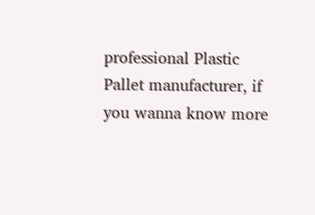professional Plastic Pallet manufacturer, if you wanna know more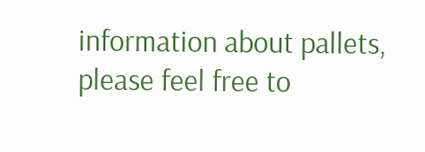information about pallets, please feel free to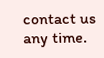contact us any time.